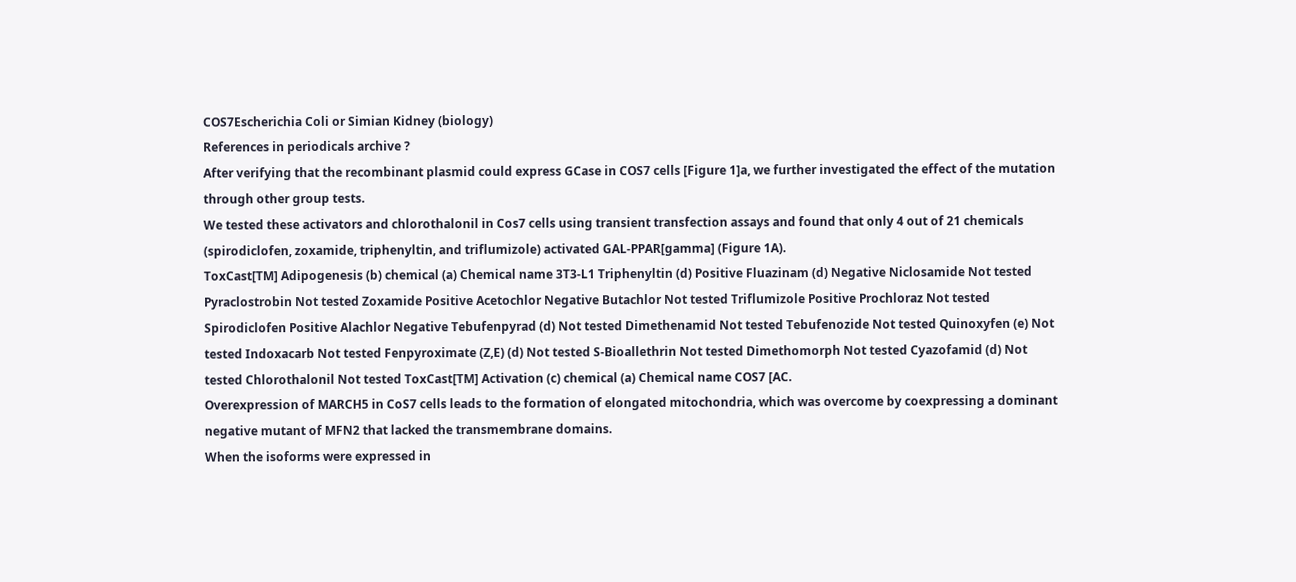COS7Escherichia Coli or Simian Kidney (biology)
References in periodicals archive ?
After verifying that the recombinant plasmid could express GCase in COS7 cells [Figure 1]a, we further investigated the effect of the mutation through other group tests.
We tested these activators and chlorothalonil in Cos7 cells using transient transfection assays and found that only 4 out of 21 chemicals (spirodiclofen, zoxamide, triphenyltin, and triflumizole) activated GAL-PPAR[gamma] (Figure 1A).
ToxCast[TM] Adipogenesis (b) chemical (a) Chemical name 3T3-L1 Triphenyltin (d) Positive Fluazinam (d) Negative Niclosamide Not tested Pyraclostrobin Not tested Zoxamide Positive Acetochlor Negative Butachlor Not tested Triflumizole Positive Prochloraz Not tested Spirodiclofen Positive Alachlor Negative Tebufenpyrad (d) Not tested Dimethenamid Not tested Tebufenozide Not tested Quinoxyfen (e) Not tested Indoxacarb Not tested Fenpyroximate (Z,E) (d) Not tested S-Bioallethrin Not tested Dimethomorph Not tested Cyazofamid (d) Not tested Chlorothalonil Not tested ToxCast[TM] Activation (c) chemical (a) Chemical name COS7 [AC.
Overexpression of MARCH5 in CoS7 cells leads to the formation of elongated mitochondria, which was overcome by coexpressing a dominant negative mutant of MFN2 that lacked the transmembrane domains.
When the isoforms were expressed in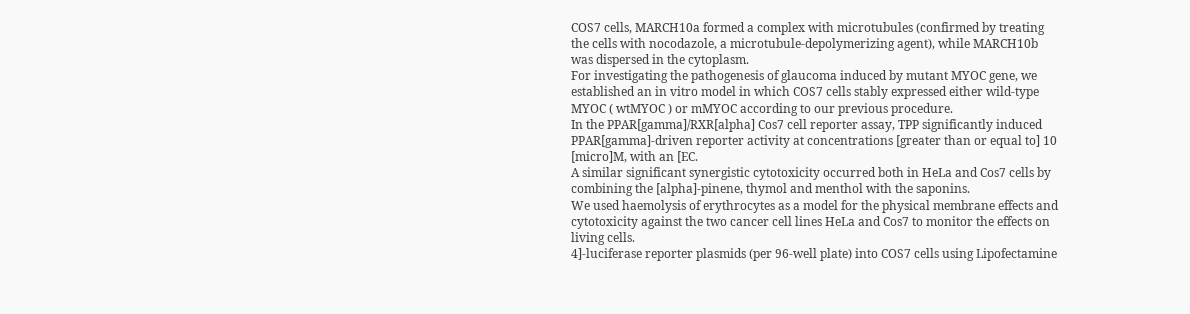COS7 cells, MARCH10a formed a complex with microtubules (confirmed by treating the cells with nocodazole, a microtubule-depolymerizing agent), while MARCH10b was dispersed in the cytoplasm.
For investigating the pathogenesis of glaucoma induced by mutant MYOC gene, we established an in vitro model in which COS7 cells stably expressed either wild-type MYOC ( wtMYOC ) or mMYOC according to our previous procedure.
In the PPAR[gamma]/RXR[alpha] Cos7 cell reporter assay, TPP significantly induced PPAR[gamma]-driven reporter activity at concentrations [greater than or equal to] 10 [micro]M, with an [EC.
A similar significant synergistic cytotoxicity occurred both in HeLa and Cos7 cells by combining the [alpha]-pinene, thymol and menthol with the saponins.
We used haemolysis of erythrocytes as a model for the physical membrane effects and cytotoxicity against the two cancer cell lines HeLa and Cos7 to monitor the effects on living cells.
4]-luciferase reporter plasmids (per 96-well plate) into COS7 cells using Lipofectamine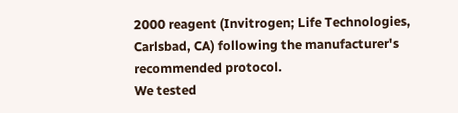2000 reagent (Invitrogen; Life Technologies, Carlsbad, CA) following the manufacturer's recommended protocol.
We tested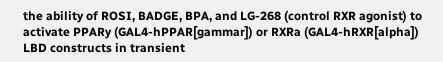the ability of ROSI, BADGE, BPA, and LG-268 (control RXR agonist) to activate PPARy (GAL4-hPPAR[gammar]) or RXRa (GAL4-hRXR[alpha]) LBD constructs in transient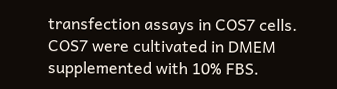transfection assays in COS7 cells.
COS7 were cultivated in DMEM supplemented with 10% FBS.